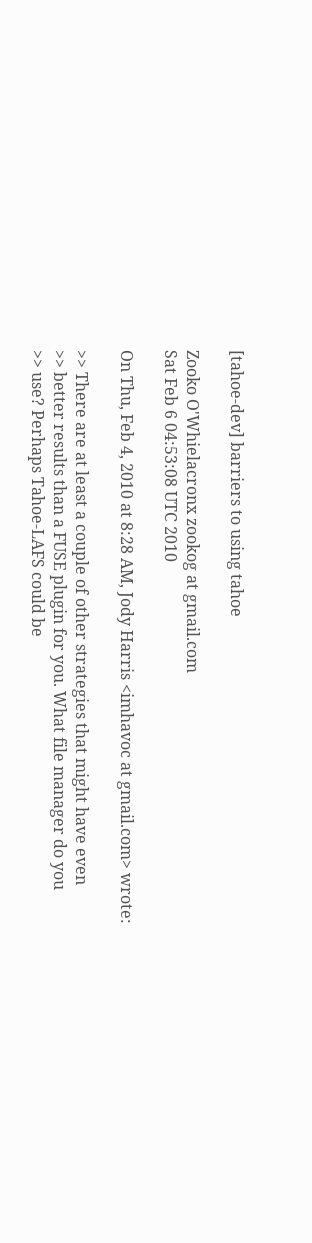[tahoe-dev] barriers to using tahoe

Zooko O'Whielacronx zookog at gmail.com
Sat Feb 6 04:53:08 UTC 2010

On Thu, Feb 4, 2010 at 8:28 AM, Jody Harris <imhavoc at gmail.com> wrote:

>> There are at least a couple of other strategies that might have even
>> better results than a FUSE plugin for you. What file manager do you
>> use? Perhaps Tahoe-LAFS could be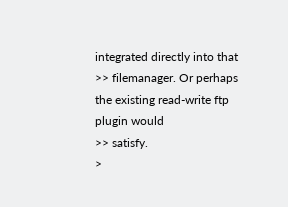integrated directly into that
>> filemanager. Or perhaps the existing read-write ftp plugin would
>> satisfy.
>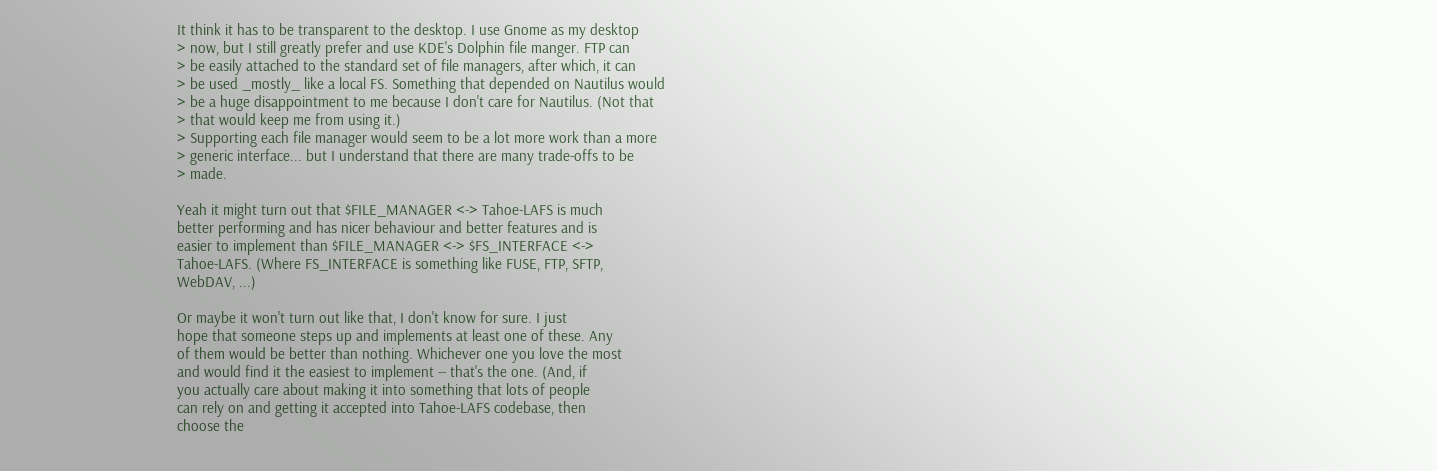It think it has to be transparent to the desktop. I use Gnome as my desktop
> now, but I still greatly prefer and use KDE's Dolphin file manger. FTP can
> be easily attached to the standard set of file managers, after which, it can
> be used _mostly_ like a local FS. Something that depended on Nautilus would
> be a huge disappointment to me because I don't care for Nautilus. (Not that
> that would keep me from using it.)
> Supporting each file manager would seem to be a lot more work than a more
> generic interface... but I understand that there are many trade-offs to be
> made.

Yeah it might turn out that $FILE_MANAGER <-> Tahoe-LAFS is much
better performing and has nicer behaviour and better features and is
easier to implement than $FILE_MANAGER <-> $FS_INTERFACE <->
Tahoe-LAFS. (Where FS_INTERFACE is something like FUSE, FTP, SFTP,
WebDAV, ...)

Or maybe it won't turn out like that, I don't know for sure. I just
hope that someone steps up and implements at least one of these. Any
of them would be better than nothing. Whichever one you love the most
and would find it the easiest to implement -- that's the one. (And, if
you actually care about making it into something that lots of people
can rely on and getting it accepted into Tahoe-LAFS codebase, then
choose the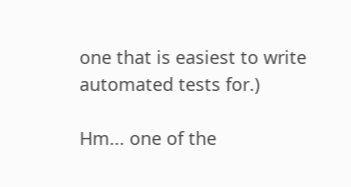one that is easiest to write automated tests for.)

Hm... one of the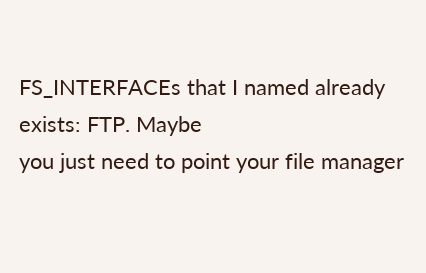FS_INTERFACEs that I named already exists: FTP. Maybe
you just need to point your file manager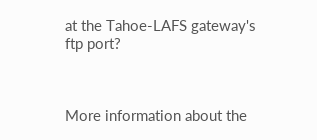at the Tahoe-LAFS gateway's
ftp port?



More information about the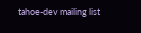tahoe-dev mailing list